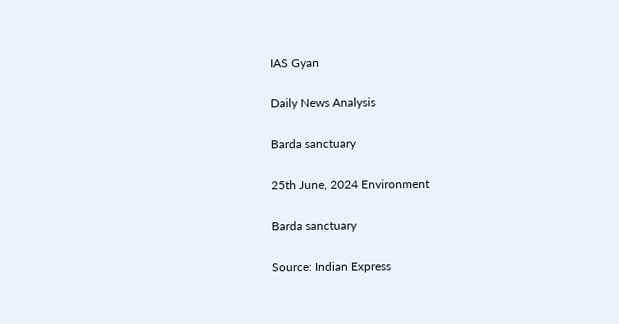IAS Gyan

Daily News Analysis

Barda sanctuary

25th June, 2024 Environment

Barda sanctuary

Source: Indian Express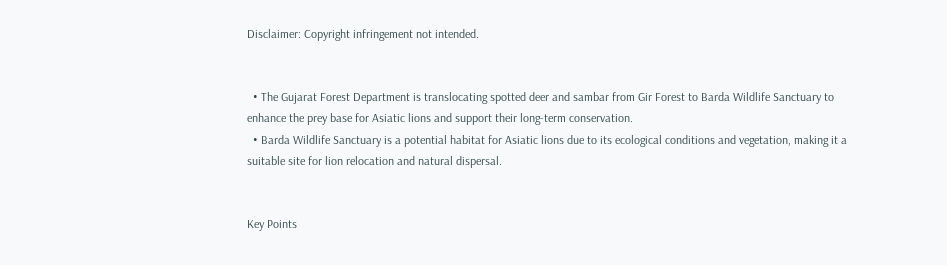Disclaimer: Copyright infringement not intended.


  • The Gujarat Forest Department is translocating spotted deer and sambar from Gir Forest to Barda Wildlife Sanctuary to enhance the prey base for Asiatic lions and support their long-term conservation.
  • Barda Wildlife Sanctuary is a potential habitat for Asiatic lions due to its ecological conditions and vegetation, making it a suitable site for lion relocation and natural dispersal.


Key Points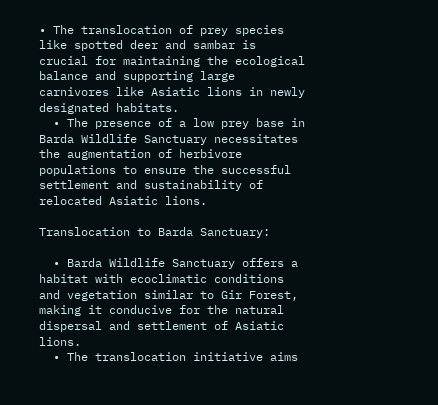• The translocation of prey species like spotted deer and sambar is crucial for maintaining the ecological balance and supporting large carnivores like Asiatic lions in newly designated habitats.
  • The presence of a low prey base in Barda Wildlife Sanctuary necessitates the augmentation of herbivore populations to ensure the successful settlement and sustainability of relocated Asiatic lions.

Translocation to Barda Sanctuary:

  • Barda Wildlife Sanctuary offers a habitat with ecoclimatic conditions and vegetation similar to Gir Forest, making it conducive for the natural dispersal and settlement of Asiatic lions.
  • The translocation initiative aims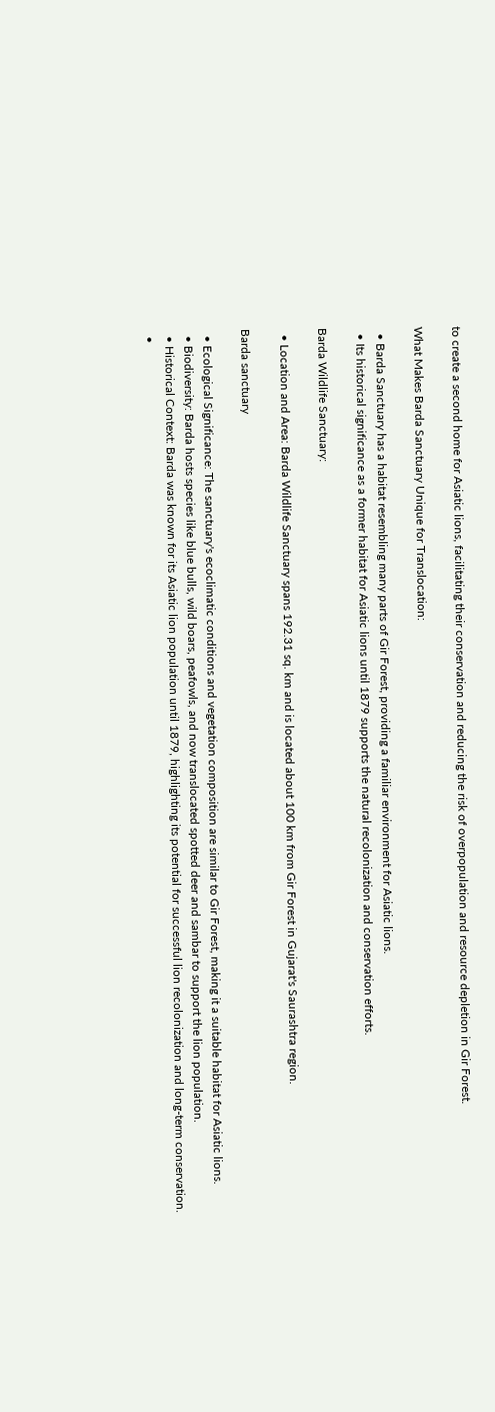to create a second home for Asiatic lions, facilitating their conservation and reducing the risk of overpopulation and resource depletion in Gir Forest.

What Makes Barda Sanctuary Unique for Translocation:

  • Barda Sanctuary has a habitat resembling many parts of Gir Forest, providing a familiar environment for Asiatic lions.
  • Its historical significance as a former habitat for Asiatic lions until 1879 supports the natural recolonization and conservation efforts.

Barda Wildlife Sanctuary:

  • Location and Area: Barda Wildlife Sanctuary spans 192.31 sq. km and is located about 100 km from Gir Forest in Gujarat's Saurashtra region.

Barda sanctuary

  • Ecological Significance: The sanctuary's ecoclimatic conditions and vegetation composition are similar to Gir Forest, making it a suitable habitat for Asiatic lions.
  • Biodiversity: Barda hosts species like blue bulls, wild boars, peafowls, and now translocated spotted deer and sambar to support the lion population.
  • Historical Context: Barda was known for its Asiatic lion population until 1879, highlighting its potential for successful lion recolonization and long-term conservation.
  •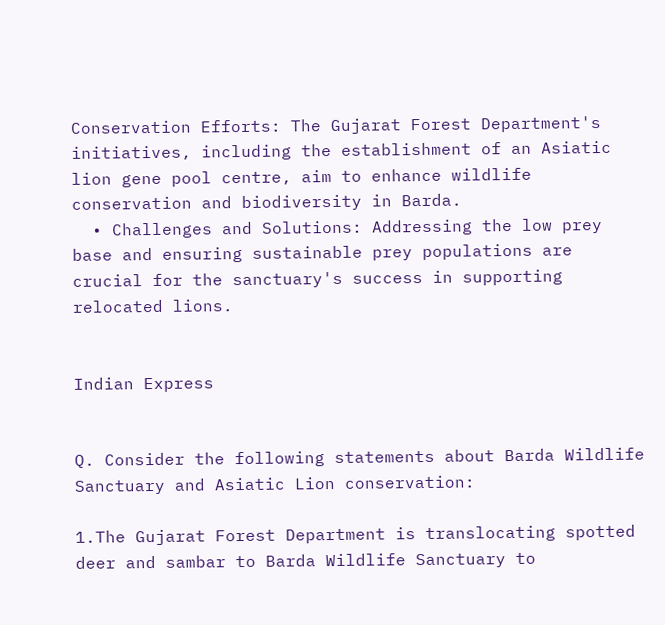Conservation Efforts: The Gujarat Forest Department's initiatives, including the establishment of an Asiatic lion gene pool centre, aim to enhance wildlife conservation and biodiversity in Barda.
  • Challenges and Solutions: Addressing the low prey base and ensuring sustainable prey populations are crucial for the sanctuary's success in supporting relocated lions.


Indian Express


Q. Consider the following statements about Barda Wildlife Sanctuary and Asiatic Lion conservation:

1.The Gujarat Forest Department is translocating spotted deer and sambar to Barda Wildlife Sanctuary to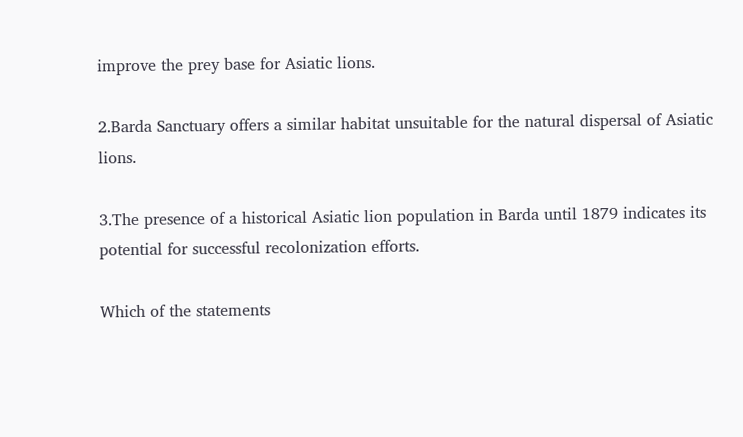improve the prey base for Asiatic lions.

2.Barda Sanctuary offers a similar habitat unsuitable for the natural dispersal of Asiatic lions.

3.The presence of a historical Asiatic lion population in Barda until 1879 indicates its potential for successful recolonization efforts.

Which of the statements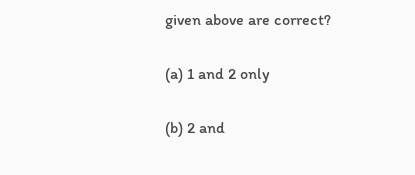given above are correct?

(a) 1 and 2 only

(b) 2 and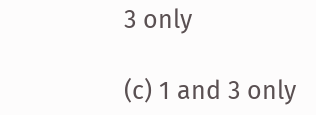3 only

(c) 1 and 3 only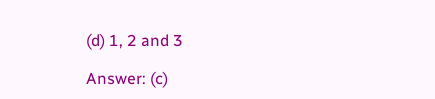(d) 1, 2 and 3

Answer: (c)